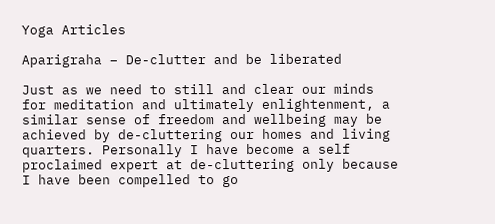Yoga Articles

Aparigraha – De-clutter and be liberated

Just as we need to still and clear our minds for meditation and ultimately enlightenment, a similar sense of freedom and wellbeing may be achieved by de-cluttering our homes and living quarters. Personally I have become a self proclaimed expert at de-cluttering only because I have been compelled to go